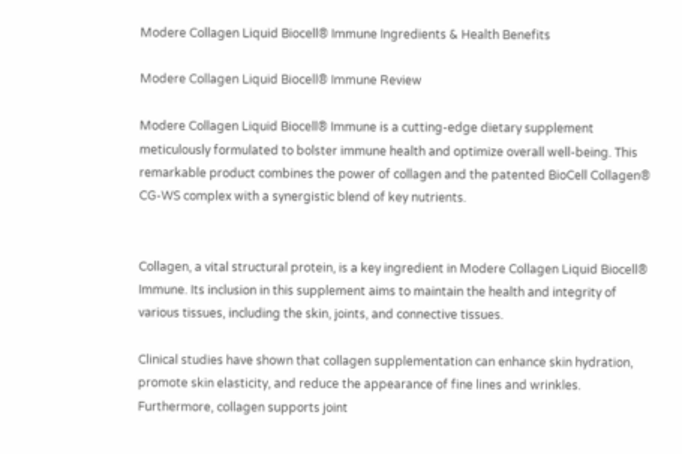Modere Collagen Liquid Biocell® Immune Ingredients & Health Benefits

Modere Collagen Liquid Biocell® Immune Review

Modere Collagen Liquid Biocell® Immune is a cutting-edge dietary supplement meticulously formulated to bolster immune health and optimize overall well-being. This remarkable product combines the power of collagen and the patented BioCell Collagen® CG-WS complex with a synergistic blend of key nutrients.


Collagen, a vital structural protein, is a key ingredient in Modere Collagen Liquid Biocell® Immune. Its inclusion in this supplement aims to maintain the health and integrity of various tissues, including the skin, joints, and connective tissues.

Clinical studies have shown that collagen supplementation can enhance skin hydration, promote skin elasticity, and reduce the appearance of fine lines and wrinkles. Furthermore, collagen supports joint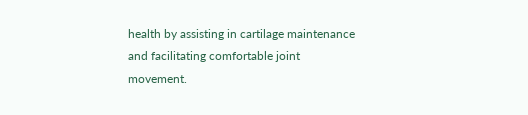health by assisting in cartilage maintenance and facilitating comfortable joint movement.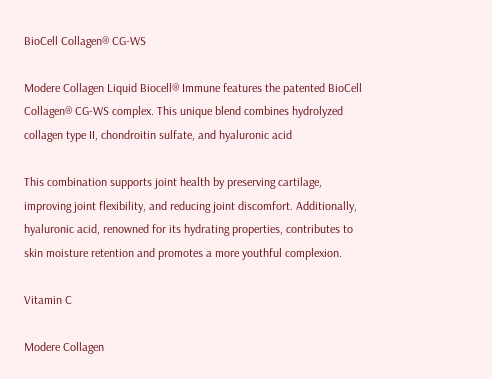BioCell Collagen® CG-WS

Modere Collagen Liquid Biocell® Immune features the patented BioCell Collagen® CG-WS complex. This unique blend combines hydrolyzed collagen type II, chondroitin sulfate, and hyaluronic acid

This combination supports joint health by preserving cartilage, improving joint flexibility, and reducing joint discomfort. Additionally, hyaluronic acid, renowned for its hydrating properties, contributes to skin moisture retention and promotes a more youthful complexion.

Vitamin C

Modere Collagen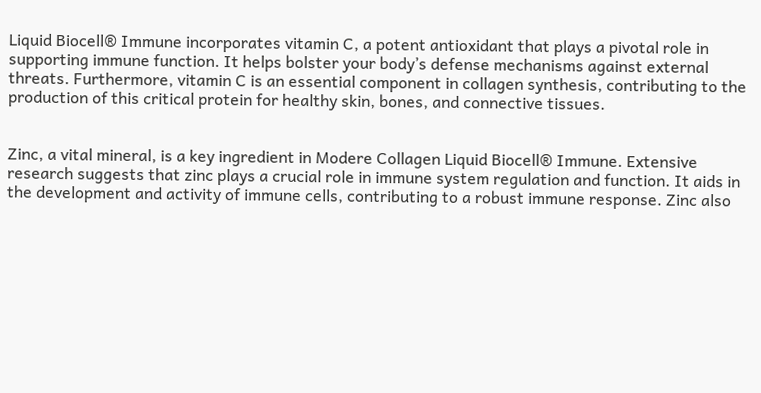Liquid Biocell® Immune incorporates vitamin C, a potent antioxidant that plays a pivotal role in supporting immune function. It helps bolster your body’s defense mechanisms against external threats. Furthermore, vitamin C is an essential component in collagen synthesis, contributing to the production of this critical protein for healthy skin, bones, and connective tissues.


Zinc, a vital mineral, is a key ingredient in Modere Collagen Liquid Biocell® Immune. Extensive research suggests that zinc plays a crucial role in immune system regulation and function. It aids in the development and activity of immune cells, contributing to a robust immune response. Zinc also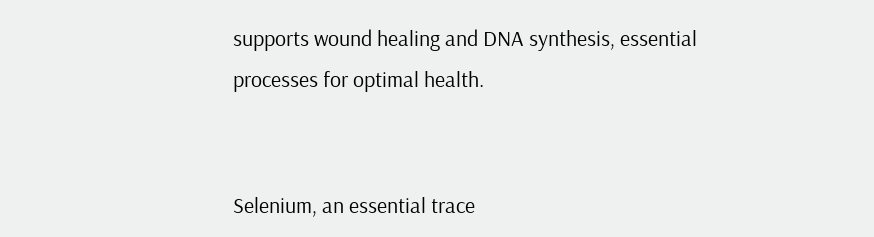supports wound healing and DNA synthesis, essential processes for optimal health.


Selenium, an essential trace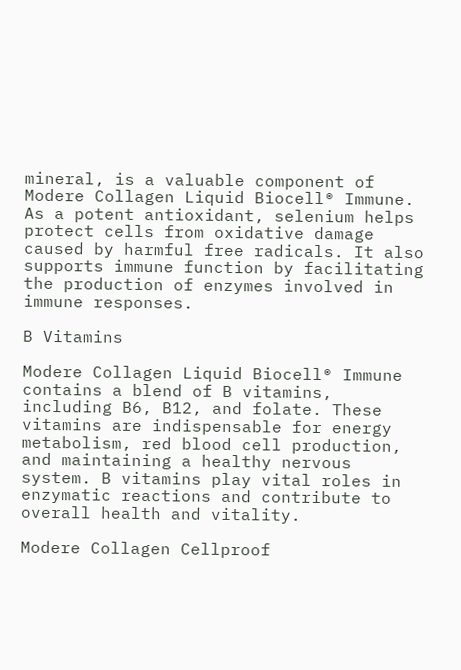mineral, is a valuable component of Modere Collagen Liquid Biocell® Immune. As a potent antioxidant, selenium helps protect cells from oxidative damage caused by harmful free radicals. It also supports immune function by facilitating the production of enzymes involved in immune responses.

B Vitamins

Modere Collagen Liquid Biocell® Immune contains a blend of B vitamins, including B6, B12, and folate. These vitamins are indispensable for energy metabolism, red blood cell production, and maintaining a healthy nervous system. B vitamins play vital roles in enzymatic reactions and contribute to overall health and vitality.

Modere Collagen Cellproof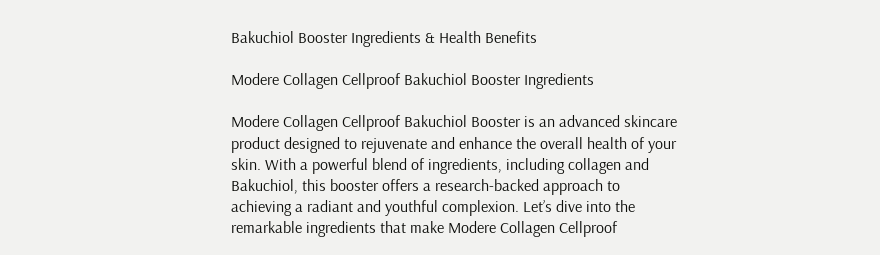Bakuchiol Booster Ingredients & Health Benefits

Modere Collagen Cellproof Bakuchiol Booster Ingredients

Modere Collagen Cellproof Bakuchiol Booster is an advanced skincare product designed to rejuvenate and enhance the overall health of your skin. With a powerful blend of ingredients, including collagen and Bakuchiol, this booster offers a research-backed approach to achieving a radiant and youthful complexion. Let’s dive into the remarkable ingredients that make Modere Collagen Cellproof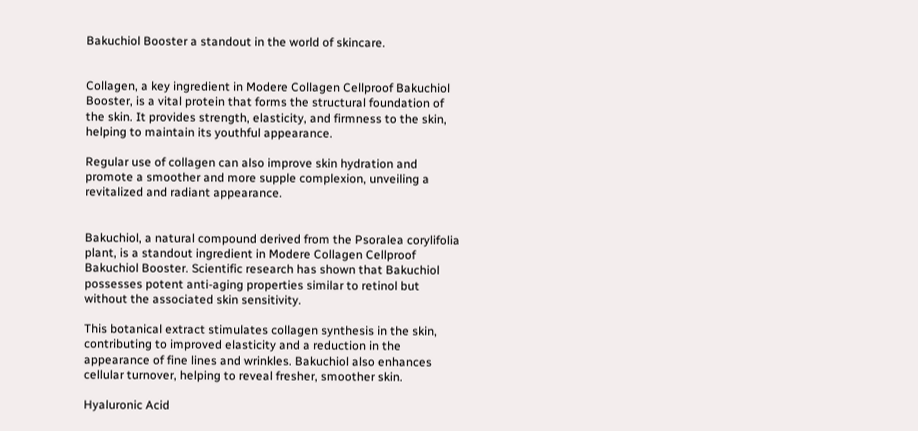Bakuchiol Booster a standout in the world of skincare.


Collagen, a key ingredient in Modere Collagen Cellproof Bakuchiol Booster, is a vital protein that forms the structural foundation of the skin. It provides strength, elasticity, and firmness to the skin, helping to maintain its youthful appearance.

Regular use of collagen can also improve skin hydration and promote a smoother and more supple complexion, unveiling a revitalized and radiant appearance.


Bakuchiol, a natural compound derived from the Psoralea corylifolia plant, is a standout ingredient in Modere Collagen Cellproof Bakuchiol Booster. Scientific research has shown that Bakuchiol possesses potent anti-aging properties similar to retinol but without the associated skin sensitivity.

This botanical extract stimulates collagen synthesis in the skin, contributing to improved elasticity and a reduction in the appearance of fine lines and wrinkles. Bakuchiol also enhances cellular turnover, helping to reveal fresher, smoother skin.

Hyaluronic Acid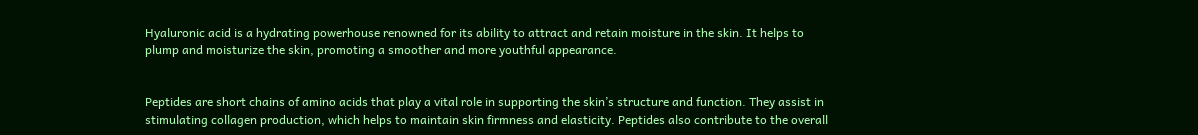Hyaluronic acid is a hydrating powerhouse renowned for its ability to attract and retain moisture in the skin. It helps to plump and moisturize the skin, promoting a smoother and more youthful appearance.


Peptides are short chains of amino acids that play a vital role in supporting the skin’s structure and function. They assist in stimulating collagen production, which helps to maintain skin firmness and elasticity. Peptides also contribute to the overall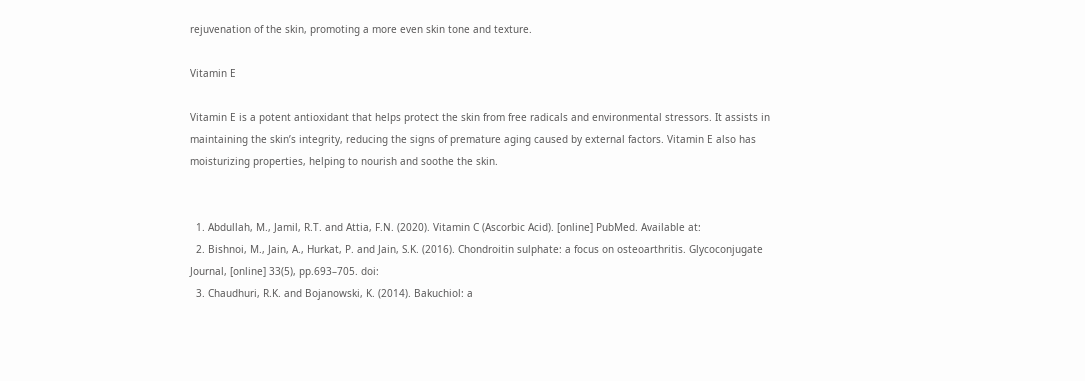rejuvenation of the skin, promoting a more even skin tone and texture.

Vitamin E

Vitamin E is a potent antioxidant that helps protect the skin from free radicals and environmental stressors. It assists in maintaining the skin’s integrity, reducing the signs of premature aging caused by external factors. Vitamin E also has moisturizing properties, helping to nourish and soothe the skin.


  1. Abdullah, M., Jamil, R.T. and Attia, F.N. (2020). Vitamin C (Ascorbic Acid). [online] PubMed. Available at:
  2. Bishnoi, M., Jain, A., Hurkat, P. and Jain, S.K. (2016). Chondroitin sulphate: a focus on osteoarthritis. Glycoconjugate Journal, [online] 33(5), pp.693–705. doi:
  3. Chaudhuri, R.K. and Bojanowski, K. (2014). Bakuchiol: a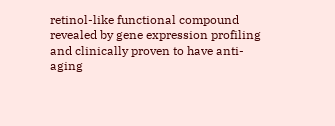retinol-like functional compound revealed by gene expression profiling and clinically proven to have anti-aging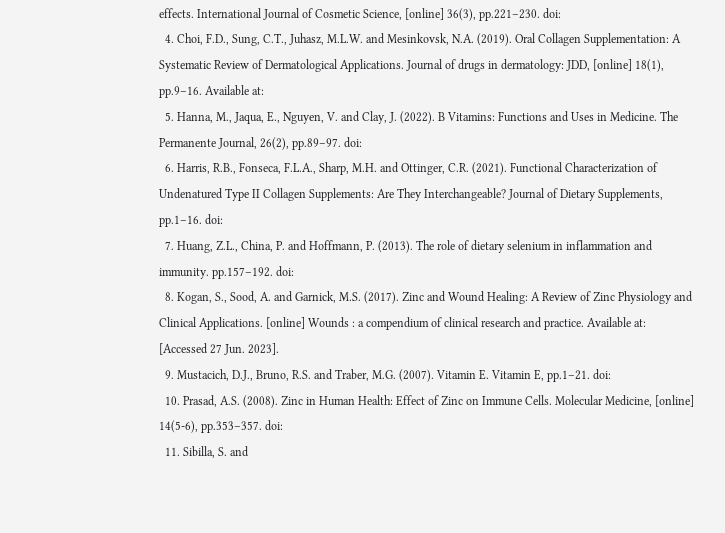effects. International Journal of Cosmetic Science, [online] 36(3), pp.221–230. doi:
  4. Choi, F.D., Sung, C.T., Juhasz, M.L.W. and Mesinkovsk, N.A. (2019). Oral Collagen Supplementation: A Systematic Review of Dermatological Applications. Journal of drugs in dermatology: JDD, [online] 18(1), pp.9–16. Available at:
  5. Hanna, M., Jaqua, E., Nguyen, V. and Clay, J. (2022). B Vitamins: Functions and Uses in Medicine. The Permanente Journal, 26(2), pp.89–97. doi:
  6. Harris, R.B., Fonseca, F.L.A., Sharp, M.H. and Ottinger, C.R. (2021). Functional Characterization of Undenatured Type II Collagen Supplements: Are They Interchangeable? Journal of Dietary Supplements, pp.1–16. doi:
  7. Huang, Z.L., China, P. and Hoffmann, P. (2013). The role of dietary selenium in inflammation and immunity. pp.157–192. doi:
  8. Kogan, S., Sood, A. and Garnick, M.S. (2017). Zinc and Wound Healing: A Review of Zinc Physiology and Clinical Applications. [online] Wounds : a compendium of clinical research and practice. Available at:  [Accessed 27 Jun. 2023].
  9. Mustacich, D.J., Bruno, R.S. and Traber, M.G. (2007). Vitamin E. Vitamin E, pp.1–21. doi:
  10. Prasad, A.S. (2008). Zinc in Human Health: Effect of Zinc on Immune Cells. Molecular Medicine, [online] 14(5-6), pp.353–357. doi:
  11. Sibilla, S. and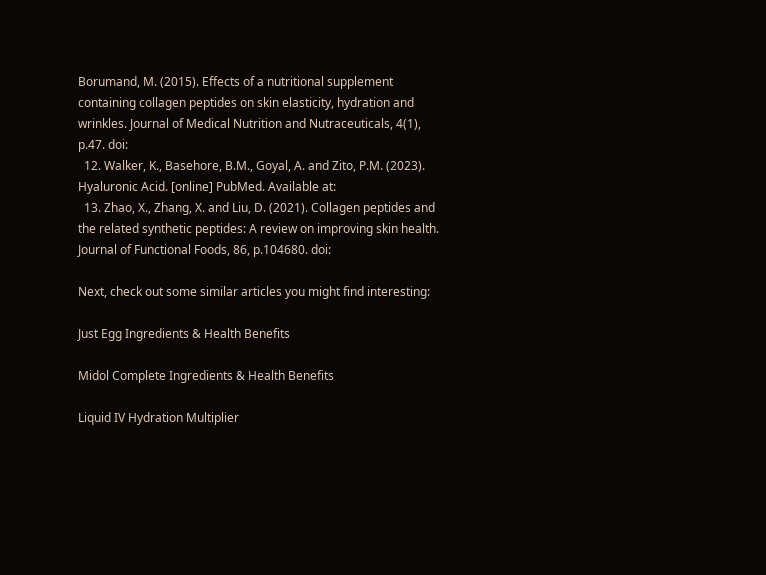Borumand, M. (2015). Effects of a nutritional supplement containing collagen peptides on skin elasticity, hydration and wrinkles. Journal of Medical Nutrition and Nutraceuticals, 4(1), p.47. doi:
  12. Walker, K., Basehore, B.M., Goyal, A. and Zito, P.M. (2023). Hyaluronic Acid. [online] PubMed. Available at:
  13. Zhao, X., Zhang, X. and Liu, D. (2021). Collagen peptides and the related synthetic peptides: A review on improving skin health. Journal of Functional Foods, 86, p.104680. doi:

Next, check out some similar articles you might find interesting:

Just Egg Ingredients & Health Benefits

Midol Complete Ingredients & Health Benefits

Liquid IV Hydration Multiplier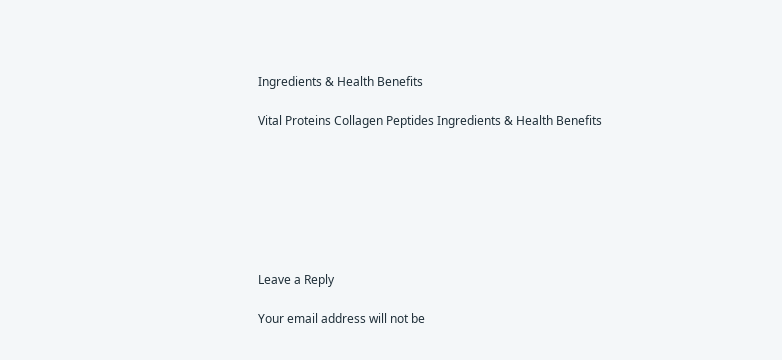Ingredients & Health Benefits

Vital Proteins Collagen Peptides Ingredients & Health Benefits







Leave a Reply

Your email address will not be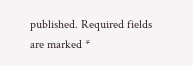published. Required fields are marked *